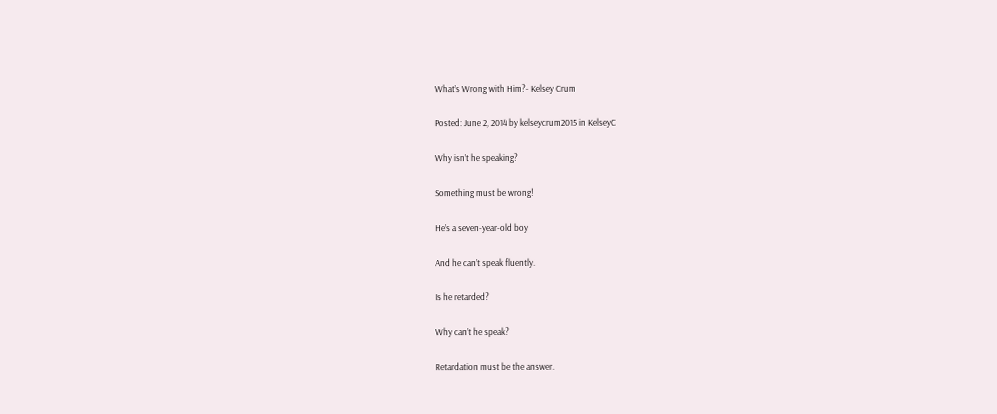What’s Wrong with Him?- Kelsey Crum

Posted: June 2, 2014 by kelseycrum2015 in KelseyC

Why isn’t he speaking?

Something must be wrong!

He’s a seven-year-old boy

And he can’t speak fluently.

Is he retarded?

Why can’t he speak?

Retardation must be the answer.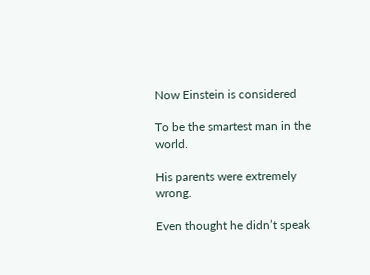Now Einstein is considered

To be the smartest man in the world.

His parents were extremely wrong.

Even thought he didn’t speak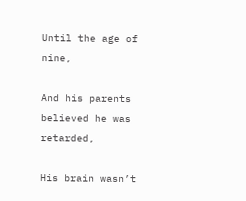Until the age of nine,

And his parents believed he was retarded,

His brain wasn’t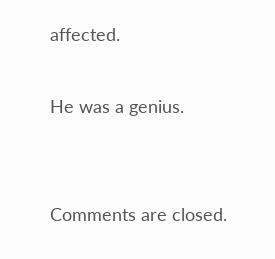affected.

He was a genius.


Comments are closed.